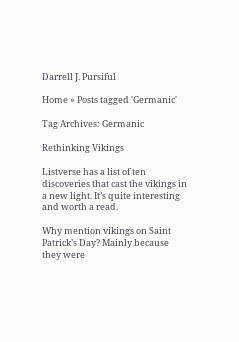Darrell J. Pursiful

Home » Posts tagged 'Germanic'

Tag Archives: Germanic

Rethinking Vikings

Listverse has a list of ten discoveries that cast the vikings in a new light. It’s quite interesting and worth a read.

Why mention vikings on Saint Patrick’s Day? Mainly because they were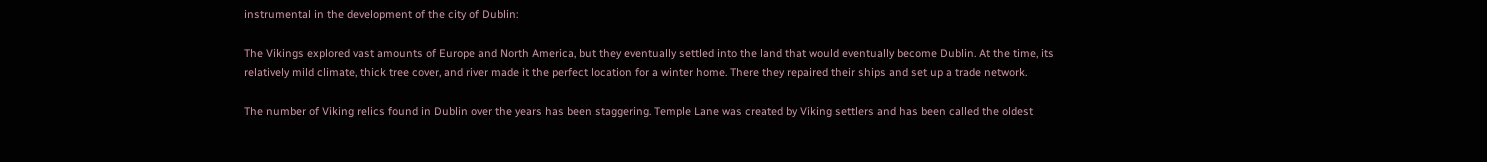instrumental in the development of the city of Dublin:

The Vikings explored vast amounts of Europe and North America, but they eventually settled into the land that would eventually become Dublin. At the time, its relatively mild climate, thick tree cover, and river made it the perfect location for a winter home. There they repaired their ships and set up a trade network.

The number of Viking relics found in Dublin over the years has been staggering. Temple Lane was created by Viking settlers and has been called the oldest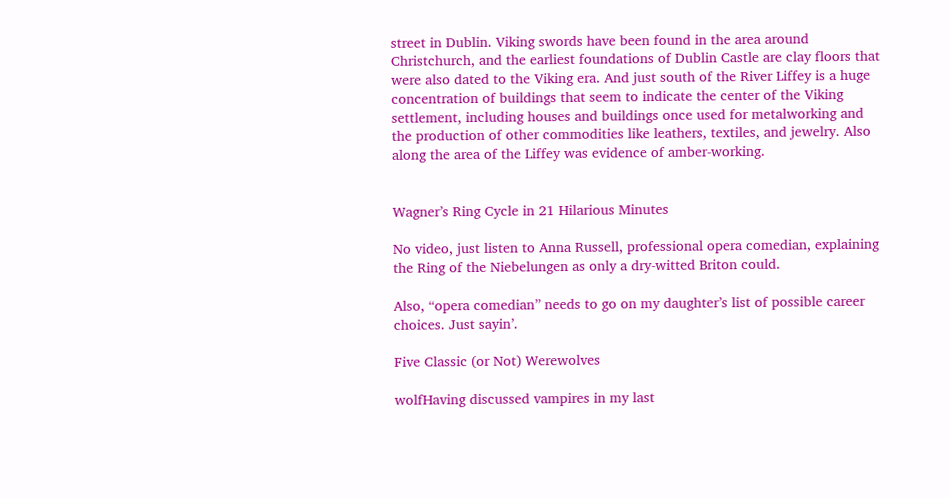street in Dublin. Viking swords have been found in the area around Christchurch, and the earliest foundations of Dublin Castle are clay floors that were also dated to the Viking era. And just south of the River Liffey is a huge concentration of buildings that seem to indicate the center of the Viking settlement, including houses and buildings once used for metalworking and the production of other commodities like leathers, textiles, and jewelry. Also along the area of the Liffey was evidence of amber-working.


Wagner’s Ring Cycle in 21 Hilarious Minutes

No video, just listen to Anna Russell, professional opera comedian, explaining the Ring of the Niebelungen as only a dry-witted Briton could.

Also, “opera comedian” needs to go on my daughter’s list of possible career choices. Just sayin’.

Five Classic (or Not) Werewolves

wolfHaving discussed vampires in my last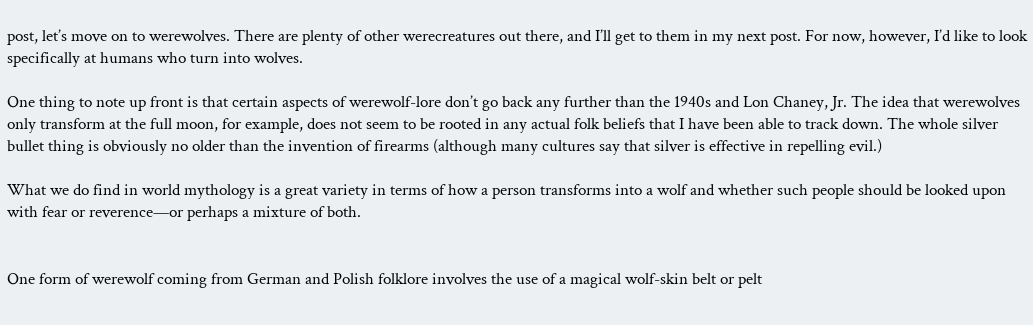post, let’s move on to werewolves. There are plenty of other werecreatures out there, and I’ll get to them in my next post. For now, however, I’d like to look specifically at humans who turn into wolves.

One thing to note up front is that certain aspects of werewolf-lore don’t go back any further than the 1940s and Lon Chaney, Jr. The idea that werewolves only transform at the full moon, for example, does not seem to be rooted in any actual folk beliefs that I have been able to track down. The whole silver bullet thing is obviously no older than the invention of firearms (although many cultures say that silver is effective in repelling evil.)

What we do find in world mythology is a great variety in terms of how a person transforms into a wolf and whether such people should be looked upon with fear or reverence—or perhaps a mixture of both.


One form of werewolf coming from German and Polish folklore involves the use of a magical wolf-skin belt or pelt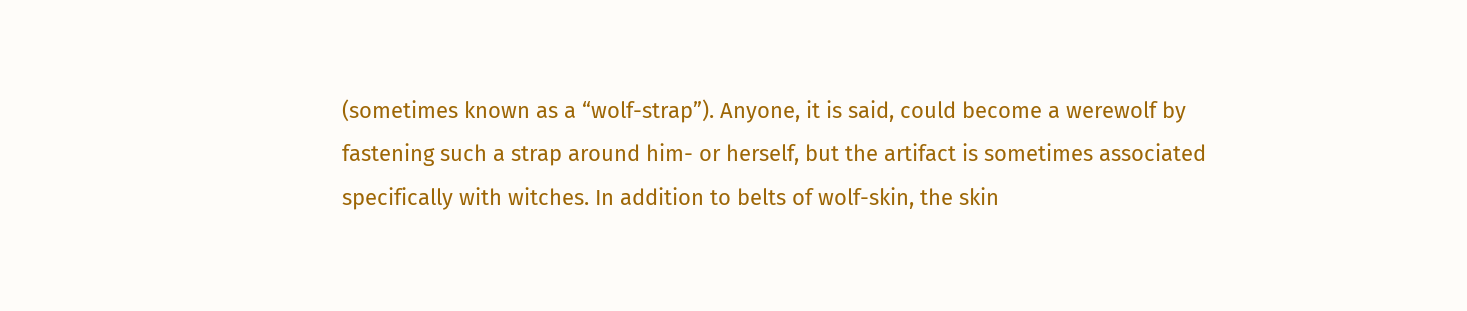(sometimes known as a “wolf-strap”). Anyone, it is said, could become a werewolf by fastening such a strap around him- or herself, but the artifact is sometimes associated specifically with witches. In addition to belts of wolf-skin, the skin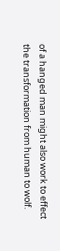of a hanged man might also work to effect the transformation from human to wolf.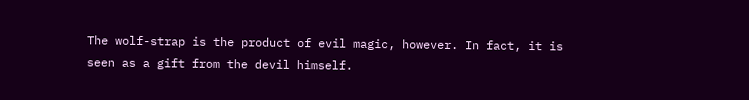The wolf-strap is the product of evil magic, however. In fact, it is seen as a gift from the devil himself.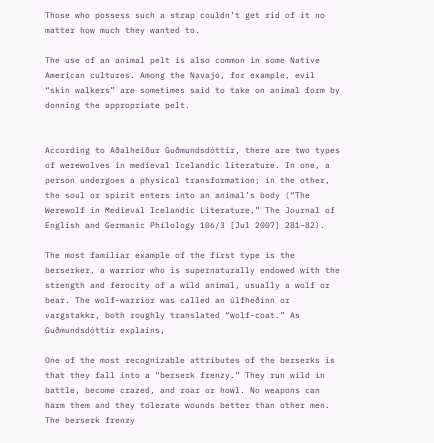Those who possess such a strap couldn’t get rid of it no matter how much they wanted to.

The use of an animal pelt is also common in some Native American cultures. Among the Navajo, for example, evil “skin walkers” are sometimes said to take on animal form by donning the appropriate pelt.


According to Aðalheiður Guðmundsdóttir, there are two types of werewolves in medieval Icelandic literature. In one, a person undergoes a physical transformation; in the other, the soul or spirit enters into an animal’s body (“The Werewolf in Medieval Icelandic Literature,” The Journal of English and Germanic Philology 106/3 [Jul 2007] 281–82).

The most familiar example of the first type is the berserker, a warrior who is supernaturally endowed with the strength and ferocity of a wild animal, usually a wolf or bear. The wolf-warrior was called an úlfheðinn or vargstakkr, both roughly translated “wolf-coat.” As Guðmundsdóttir explains,

One of the most recognizable attributes of the berserks is that they fall into a “berserk frenzy.” They run wild in battle, become crazed, and roar or howl. No weapons can harm them and they tolerate wounds better than other men. The berserk frenzy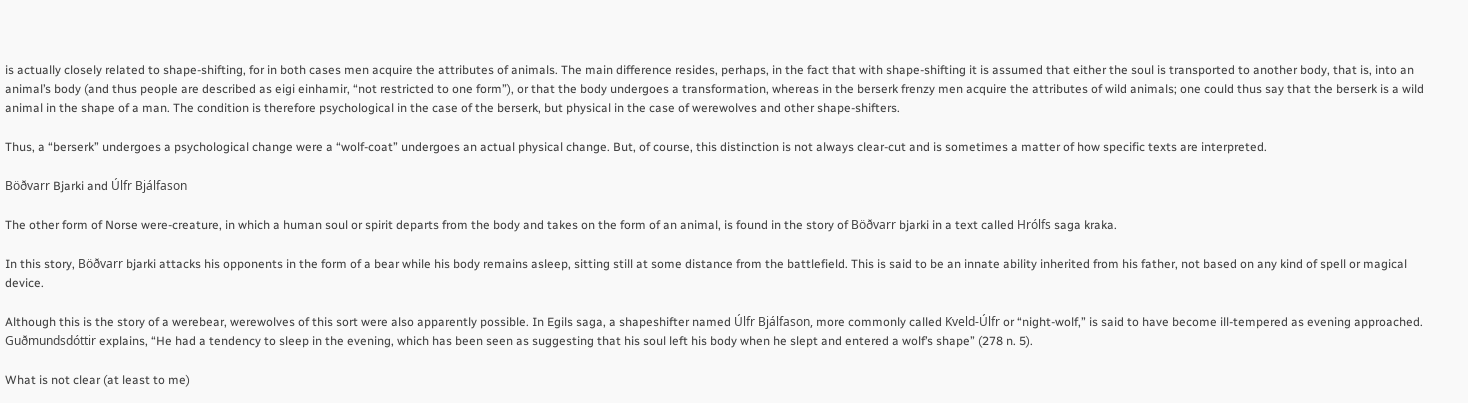is actually closely related to shape-shifting, for in both cases men acquire the attributes of animals. The main difference resides, perhaps, in the fact that with shape-shifting it is assumed that either the soul is transported to another body, that is, into an animal’s body (and thus people are described as eigi einhamir, “not restricted to one form”), or that the body undergoes a transformation, whereas in the berserk frenzy men acquire the attributes of wild animals; one could thus say that the berserk is a wild animal in the shape of a man. The condition is therefore psychological in the case of the berserk, but physical in the case of werewolves and other shape-shifters.

Thus, a “berserk” undergoes a psychological change were a “wolf-coat” undergoes an actual physical change. But, of course, this distinction is not always clear-cut and is sometimes a matter of how specific texts are interpreted.

Böðvarr Bjarki and Úlfr Bjálfason

The other form of Norse were-creature, in which a human soul or spirit departs from the body and takes on the form of an animal, is found in the story of Böðvarr bjarki in a text called Hrólfs saga kraka.

In this story, Böðvarr bjarki attacks his opponents in the form of a bear while his body remains asleep, sitting still at some distance from the battlefield. This is said to be an innate ability inherited from his father, not based on any kind of spell or magical device.

Although this is the story of a werebear, werewolves of this sort were also apparently possible. In Egils saga, a shapeshifter named Úlfr Bjálfason, more commonly called Kveld-Úlfr or “night-wolf,” is said to have become ill-tempered as evening approached. Guðmundsdóttir explains, “He had a tendency to sleep in the evening, which has been seen as suggesting that his soul left his body when he slept and entered a wolf’s shape” (278 n. 5).

What is not clear (at least to me)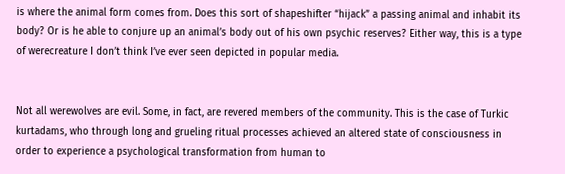is where the animal form comes from. Does this sort of shapeshifter “hijack” a passing animal and inhabit its body? Or is he able to conjure up an animal’s body out of his own psychic reserves? Either way, this is a type of werecreature I don’t think I’ve ever seen depicted in popular media.


Not all werewolves are evil. Some, in fact, are revered members of the community. This is the case of Turkic kurtadams, who through long and grueling ritual processes achieved an altered state of consciousness in order to experience a psychological transformation from human to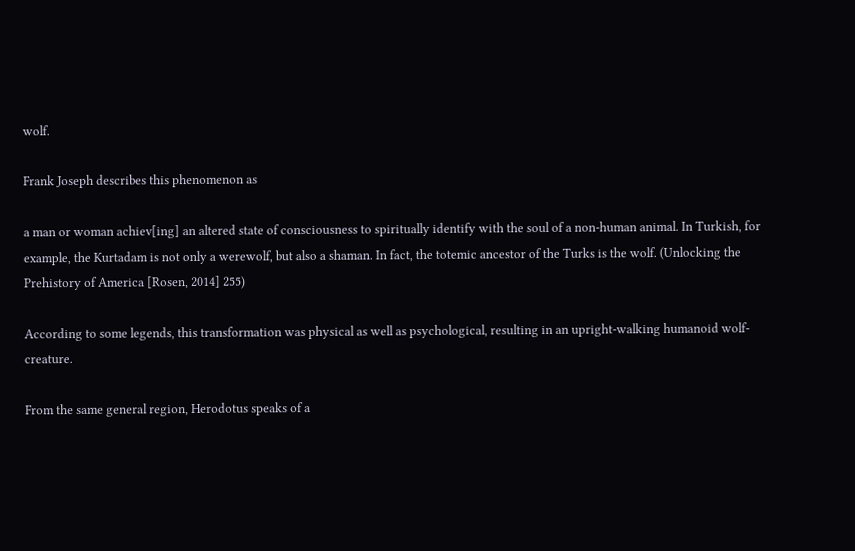wolf.

Frank Joseph describes this phenomenon as

a man or woman achiev[ing] an altered state of consciousness to spiritually identify with the soul of a non-human animal. In Turkish, for example, the Kurtadam is not only a werewolf, but also a shaman. In fact, the totemic ancestor of the Turks is the wolf. (Unlocking the Prehistory of America [Rosen, 2014] 255)

According to some legends, this transformation was physical as well as psychological, resulting in an upright-walking humanoid wolf-creature.

From the same general region, Herodotus speaks of a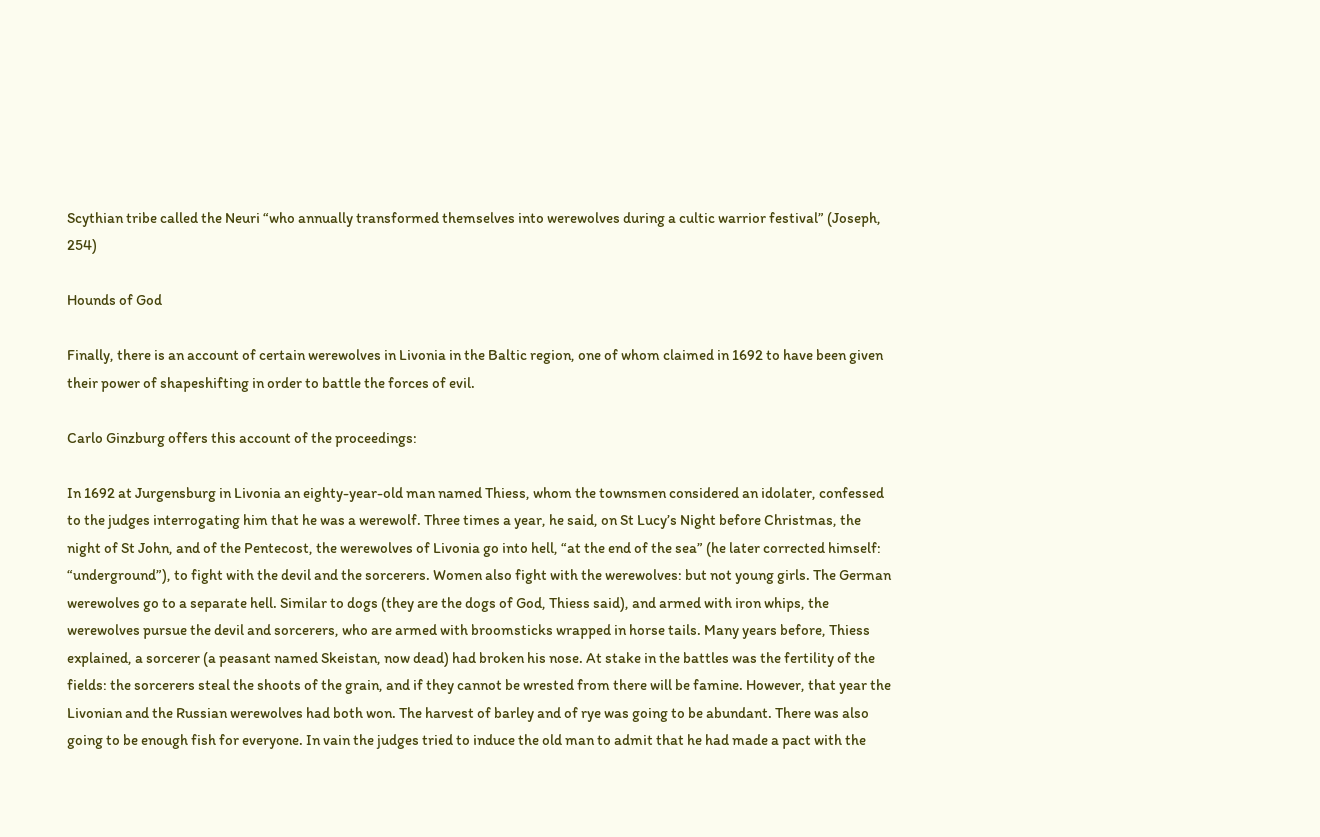Scythian tribe called the Neuri “who annually transformed themselves into werewolves during a cultic warrior festival” (Joseph, 254)

Hounds of God

Finally, there is an account of certain werewolves in Livonia in the Baltic region, one of whom claimed in 1692 to have been given their power of shapeshifting in order to battle the forces of evil.

Carlo Ginzburg offers this account of the proceedings:

In 1692 at Jurgensburg in Livonia an eighty-year-old man named Thiess, whom the townsmen considered an idolater, confessed to the judges interrogating him that he was a werewolf. Three times a year, he said, on St Lucy’s Night before Christmas, the night of St John, and of the Pentecost, the werewolves of Livonia go into hell, “at the end of the sea” (he later corrected himself: “underground”), to fight with the devil and the sorcerers. Women also fight with the werewolves: but not young girls. The German werewolves go to a separate hell. Similar to dogs (they are the dogs of God, Thiess said), and armed with iron whips, the werewolves pursue the devil and sorcerers, who are armed with broomsticks wrapped in horse tails. Many years before, Thiess explained, a sorcerer (a peasant named Skeistan, now dead) had broken his nose. At stake in the battles was the fertility of the fields: the sorcerers steal the shoots of the grain, and if they cannot be wrested from there will be famine. However, that year the Livonian and the Russian werewolves had both won. The harvest of barley and of rye was going to be abundant. There was also going to be enough fish for everyone. In vain the judges tried to induce the old man to admit that he had made a pact with the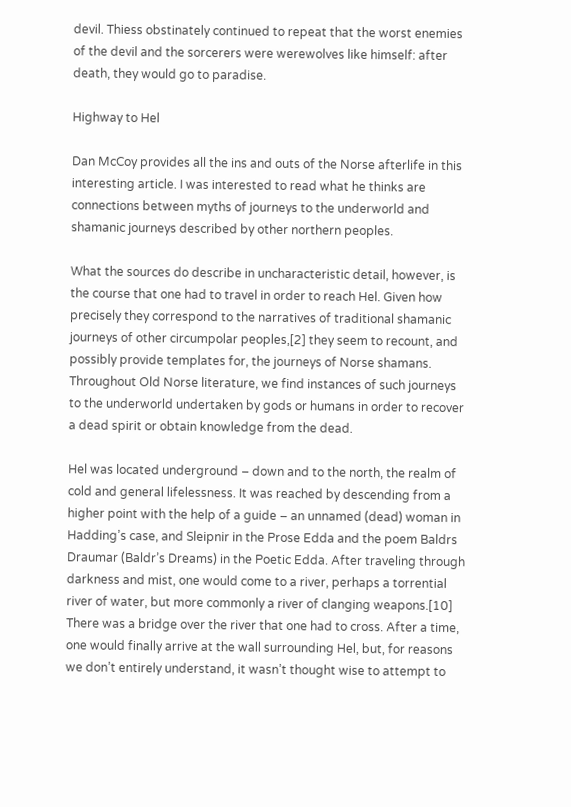devil. Thiess obstinately continued to repeat that the worst enemies of the devil and the sorcerers were werewolves like himself: after death, they would go to paradise.

Highway to Hel

Dan McCoy provides all the ins and outs of the Norse afterlife in this interesting article. I was interested to read what he thinks are connections between myths of journeys to the underworld and shamanic journeys described by other northern peoples.

What the sources do describe in uncharacteristic detail, however, is the course that one had to travel in order to reach Hel. Given how precisely they correspond to the narratives of traditional shamanic journeys of other circumpolar peoples,[2] they seem to recount, and possibly provide templates for, the journeys of Norse shamans. Throughout Old Norse literature, we find instances of such journeys to the underworld undertaken by gods or humans in order to recover a dead spirit or obtain knowledge from the dead.

Hel was located underground – down and to the north, the realm of cold and general lifelessness. It was reached by descending from a higher point with the help of a guide – an unnamed (dead) woman in Hadding’s case, and Sleipnir in the Prose Edda and the poem Baldrs Draumar (Baldr’s Dreams) in the Poetic Edda. After traveling through darkness and mist, one would come to a river, perhaps a torrential river of water, but more commonly a river of clanging weapons.[10] There was a bridge over the river that one had to cross. After a time, one would finally arrive at the wall surrounding Hel, but, for reasons we don’t entirely understand, it wasn’t thought wise to attempt to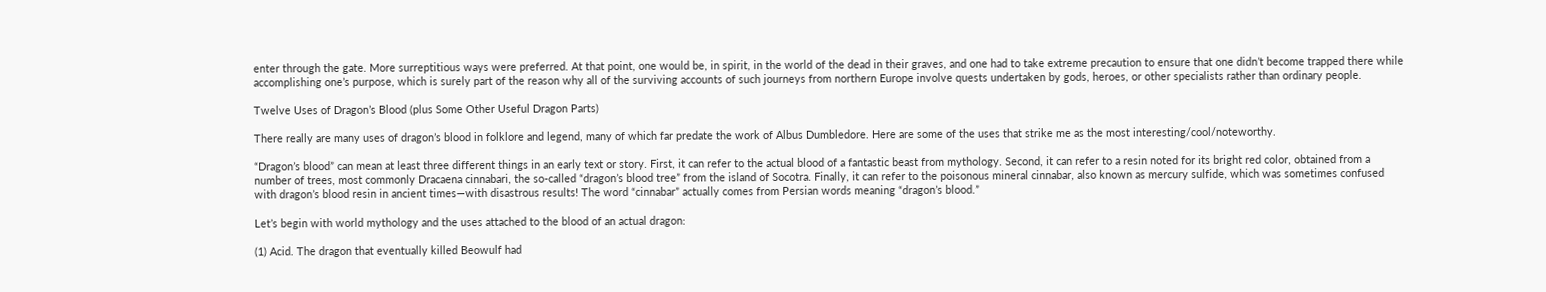enter through the gate. More surreptitious ways were preferred. At that point, one would be, in spirit, in the world of the dead in their graves, and one had to take extreme precaution to ensure that one didn’t become trapped there while accomplishing one’s purpose, which is surely part of the reason why all of the surviving accounts of such journeys from northern Europe involve quests undertaken by gods, heroes, or other specialists rather than ordinary people.

Twelve Uses of Dragon’s Blood (plus Some Other Useful Dragon Parts)

There really are many uses of dragon’s blood in folklore and legend, many of which far predate the work of Albus Dumbledore. Here are some of the uses that strike me as the most interesting/cool/noteworthy.

“Dragon’s blood” can mean at least three different things in an early text or story. First, it can refer to the actual blood of a fantastic beast from mythology. Second, it can refer to a resin noted for its bright red color, obtained from a number of trees, most commonly Dracaena cinnabari, the so-called “dragon’s blood tree” from the island of Socotra. Finally, it can refer to the poisonous mineral cinnabar, also known as mercury sulfide, which was sometimes confused with dragon’s blood resin in ancient times—with disastrous results! The word “cinnabar” actually comes from Persian words meaning “dragon’s blood.”

Let’s begin with world mythology and the uses attached to the blood of an actual dragon:

(1) Acid. The dragon that eventually killed Beowulf had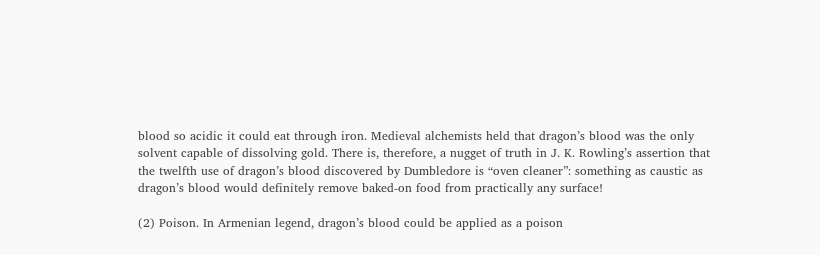blood so acidic it could eat through iron. Medieval alchemists held that dragon’s blood was the only solvent capable of dissolving gold. There is, therefore, a nugget of truth in J. K. Rowling’s assertion that the twelfth use of dragon’s blood discovered by Dumbledore is “oven cleaner”: something as caustic as dragon’s blood would definitely remove baked-on food from practically any surface!

(2) Poison. In Armenian legend, dragon’s blood could be applied as a poison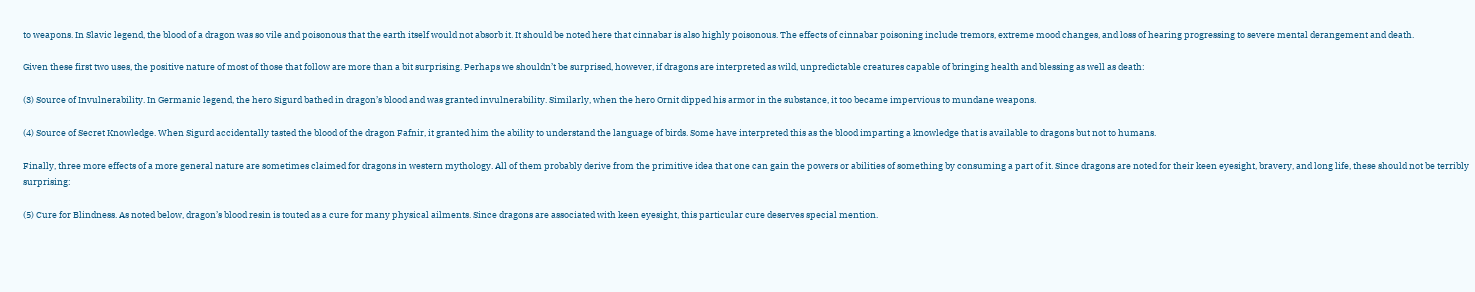to weapons. In Slavic legend, the blood of a dragon was so vile and poisonous that the earth itself would not absorb it. It should be noted here that cinnabar is also highly poisonous. The effects of cinnabar poisoning include tremors, extreme mood changes, and loss of hearing progressing to severe mental derangement and death.

Given these first two uses, the positive nature of most of those that follow are more than a bit surprising. Perhaps we shouldn’t be surprised, however, if dragons are interpreted as wild, unpredictable creatures capable of bringing health and blessing as well as death:

(3) Source of Invulnerability. In Germanic legend, the hero Sigurd bathed in dragon’s blood and was granted invulnerability. Similarly, when the hero Ornit dipped his armor in the substance, it too became impervious to mundane weapons.

(4) Source of Secret Knowledge. When Sigurd accidentally tasted the blood of the dragon Fafnir, it granted him the ability to understand the language of birds. Some have interpreted this as the blood imparting a knowledge that is available to dragons but not to humans.

Finally, three more effects of a more general nature are sometimes claimed for dragons in western mythology. All of them probably derive from the primitive idea that one can gain the powers or abilities of something by consuming a part of it. Since dragons are noted for their keen eyesight, bravery, and long life, these should not be terribly surprising:

(5) Cure for Blindness. As noted below, dragon’s blood resin is touted as a cure for many physical ailments. Since dragons are associated with keen eyesight, this particular cure deserves special mention.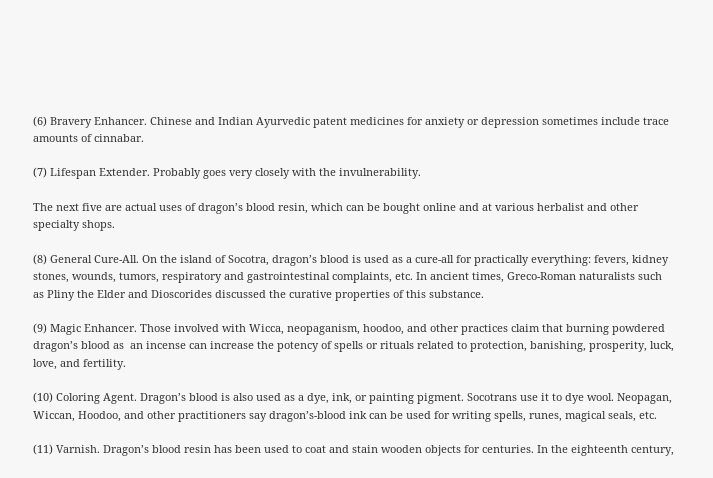(6) Bravery Enhancer. Chinese and Indian Ayurvedic patent medicines for anxiety or depression sometimes include trace amounts of cinnabar.

(7) Lifespan Extender. Probably goes very closely with the invulnerability.

The next five are actual uses of dragon’s blood resin, which can be bought online and at various herbalist and other specialty shops.

(8) General Cure-All. On the island of Socotra, dragon’s blood is used as a cure-all for practically everything: fevers, kidney stones, wounds, tumors, respiratory and gastrointestinal complaints, etc. In ancient times, Greco-Roman naturalists such as Pliny the Elder and Dioscorides discussed the curative properties of this substance.

(9) Magic Enhancer. Those involved with Wicca, neopaganism, hoodoo, and other practices claim that burning powdered dragon’s blood as  an incense can increase the potency of spells or rituals related to protection, banishing, prosperity, luck, love, and fertility.

(10) Coloring Agent. Dragon’s blood is also used as a dye, ink, or painting pigment. Socotrans use it to dye wool. Neopagan, Wiccan, Hoodoo, and other practitioners say dragon’s-blood ink can be used for writing spells, runes, magical seals, etc.

(11) Varnish. Dragon’s blood resin has been used to coat and stain wooden objects for centuries. In the eighteenth century,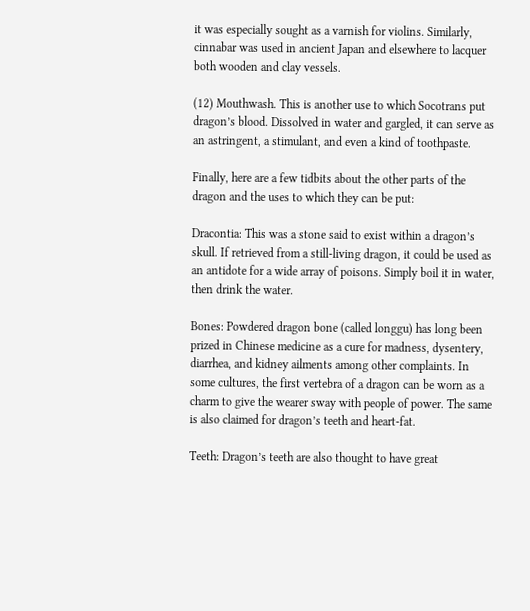it was especially sought as a varnish for violins. Similarly, cinnabar was used in ancient Japan and elsewhere to lacquer both wooden and clay vessels.

(12) Mouthwash. This is another use to which Socotrans put dragon’s blood. Dissolved in water and gargled, it can serve as an astringent, a stimulant, and even a kind of toothpaste.

Finally, here are a few tidbits about the other parts of the dragon and the uses to which they can be put:

Dracontia: This was a stone said to exist within a dragon’s skull. If retrieved from a still-living dragon, it could be used as an antidote for a wide array of poisons. Simply boil it in water, then drink the water.

Bones: Powdered dragon bone (called longgu) has long been prized in Chinese medicine as a cure for madness, dysentery, diarrhea, and kidney ailments among other complaints. In some cultures, the first vertebra of a dragon can be worn as a charm to give the wearer sway with people of power. The same is also claimed for dragon’s teeth and heart-fat.

Teeth: Dragon’s teeth are also thought to have great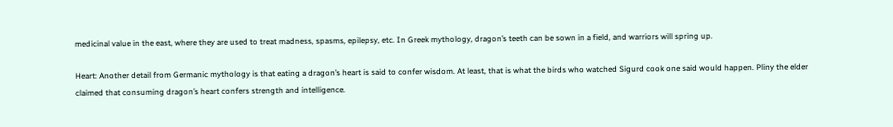medicinal value in the east, where they are used to treat madness, spasms, epilepsy, etc. In Greek mythology, dragon’s teeth can be sown in a field, and warriors will spring up.

Heart: Another detail from Germanic mythology is that eating a dragon’s heart is said to confer wisdom. At least, that is what the birds who watched Sigurd cook one said would happen. Pliny the elder claimed that consuming dragon’s heart confers strength and intelligence.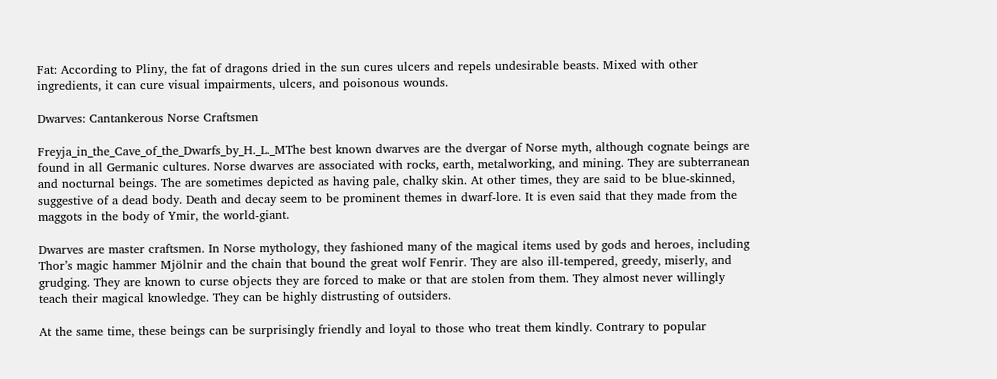Fat: According to Pliny, the fat of dragons dried in the sun cures ulcers and repels undesirable beasts. Mixed with other ingredients, it can cure visual impairments, ulcers, and poisonous wounds.

Dwarves: Cantankerous Norse Craftsmen

Freyja_in_the_Cave_of_the_Dwarfs_by_H._L._MThe best known dwarves are the dvergar of Norse myth, although cognate beings are found in all Germanic cultures. Norse dwarves are associated with rocks, earth, metalworking, and mining. They are subterranean and nocturnal beings. The are sometimes depicted as having pale, chalky skin. At other times, they are said to be blue-skinned, suggestive of a dead body. Death and decay seem to be prominent themes in dwarf-lore. It is even said that they made from the maggots in the body of Ymir, the world-giant.

Dwarves are master craftsmen. In Norse mythology, they fashioned many of the magical items used by gods and heroes, including Thor’s magic hammer Mjölnir and the chain that bound the great wolf Fenrir. They are also ill-tempered, greedy, miserly, and grudging. They are known to curse objects they are forced to make or that are stolen from them. They almost never willingly teach their magical knowledge. They can be highly distrusting of outsiders.

At the same time, these beings can be surprisingly friendly and loyal to those who treat them kindly. Contrary to popular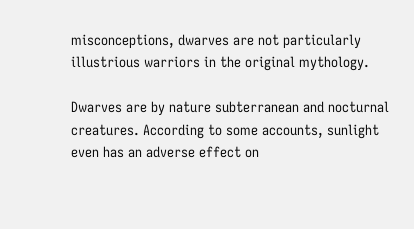misconceptions, dwarves are not particularly illustrious warriors in the original mythology.

Dwarves are by nature subterranean and nocturnal creatures. According to some accounts, sunlight even has an adverse effect on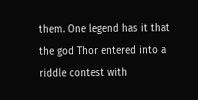them. One legend has it that the god Thor entered into a riddle contest with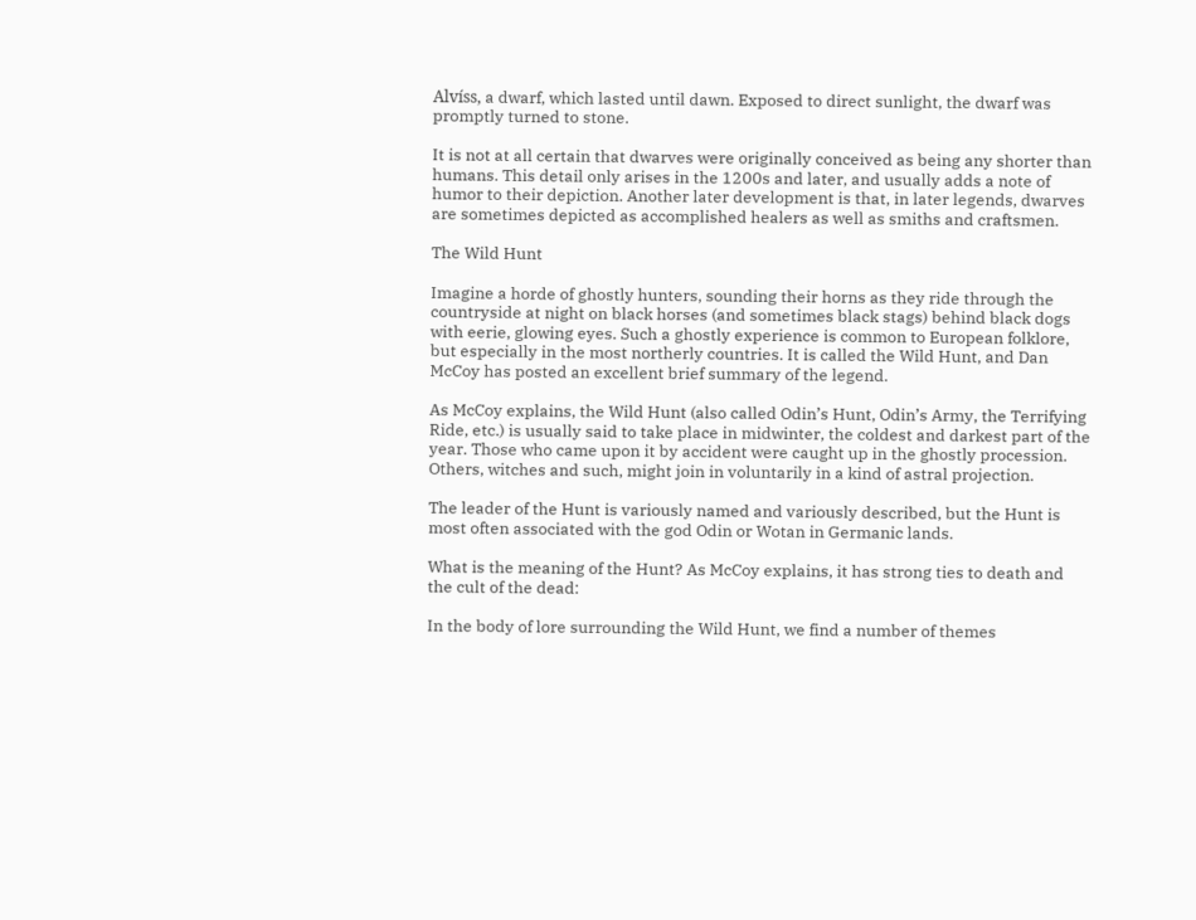Alvíss, a dwarf, which lasted until dawn. Exposed to direct sunlight, the dwarf was promptly turned to stone.

It is not at all certain that dwarves were originally conceived as being any shorter than humans. This detail only arises in the 1200s and later, and usually adds a note of humor to their depiction. Another later development is that, in later legends, dwarves are sometimes depicted as accomplished healers as well as smiths and craftsmen.

The Wild Hunt

Imagine a horde of ghostly hunters, sounding their horns as they ride through the countryside at night on black horses (and sometimes black stags) behind black dogs with eerie, glowing eyes. Such a ghostly experience is common to European folklore, but especially in the most northerly countries. It is called the Wild Hunt, and Dan McCoy has posted an excellent brief summary of the legend.

As McCoy explains, the Wild Hunt (also called Odin’s Hunt, Odin’s Army, the Terrifying Ride, etc.) is usually said to take place in midwinter, the coldest and darkest part of the year. Those who came upon it by accident were caught up in the ghostly procession. Others, witches and such, might join in voluntarily in a kind of astral projection.

The leader of the Hunt is variously named and variously described, but the Hunt is most often associated with the god Odin or Wotan in Germanic lands.

What is the meaning of the Hunt? As McCoy explains, it has strong ties to death and the cult of the dead:

In the body of lore surrounding the Wild Hunt, we find a number of themes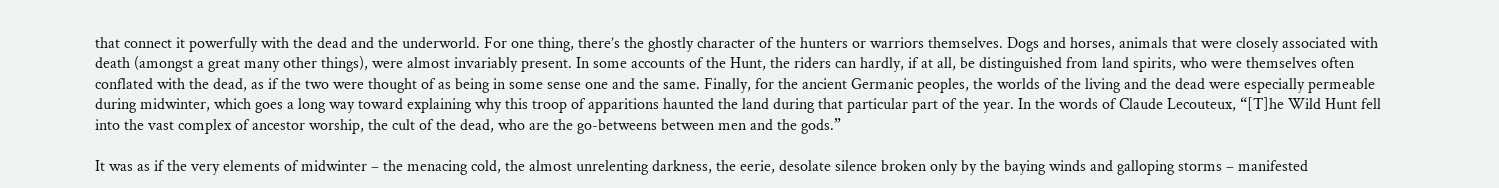that connect it powerfully with the dead and the underworld. For one thing, there’s the ghostly character of the hunters or warriors themselves. Dogs and horses, animals that were closely associated with death (amongst a great many other things), were almost invariably present. In some accounts of the Hunt, the riders can hardly, if at all, be distinguished from land spirits, who were themselves often conflated with the dead, as if the two were thought of as being in some sense one and the same. Finally, for the ancient Germanic peoples, the worlds of the living and the dead were especially permeable during midwinter, which goes a long way toward explaining why this troop of apparitions haunted the land during that particular part of the year. In the words of Claude Lecouteux, “[T]he Wild Hunt fell into the vast complex of ancestor worship, the cult of the dead, who are the go-betweens between men and the gods.”

It was as if the very elements of midwinter – the menacing cold, the almost unrelenting darkness, the eerie, desolate silence broken only by the baying winds and galloping storms – manifested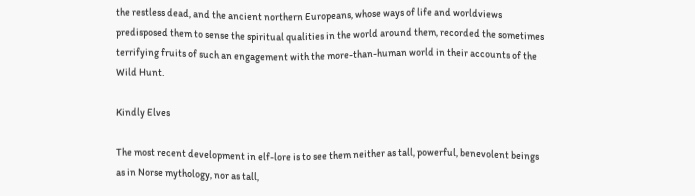the restless dead, and the ancient northern Europeans, whose ways of life and worldviews predisposed them to sense the spiritual qualities in the world around them, recorded the sometimes terrifying fruits of such an engagement with the more-than-human world in their accounts of the Wild Hunt.

Kindly Elves

The most recent development in elf-lore is to see them neither as tall, powerful, benevolent beings as in Norse mythology, nor as tall,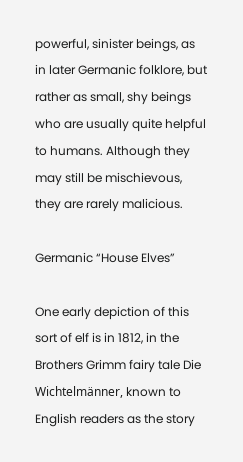powerful, sinister beings, as in later Germanic folklore, but rather as small, shy beings who are usually quite helpful to humans. Although they may still be mischievous, they are rarely malicious.

Germanic “House Elves”

One early depiction of this sort of elf is in 1812, in the Brothers Grimm fairy tale Die Wichtelmänner, known to English readers as the story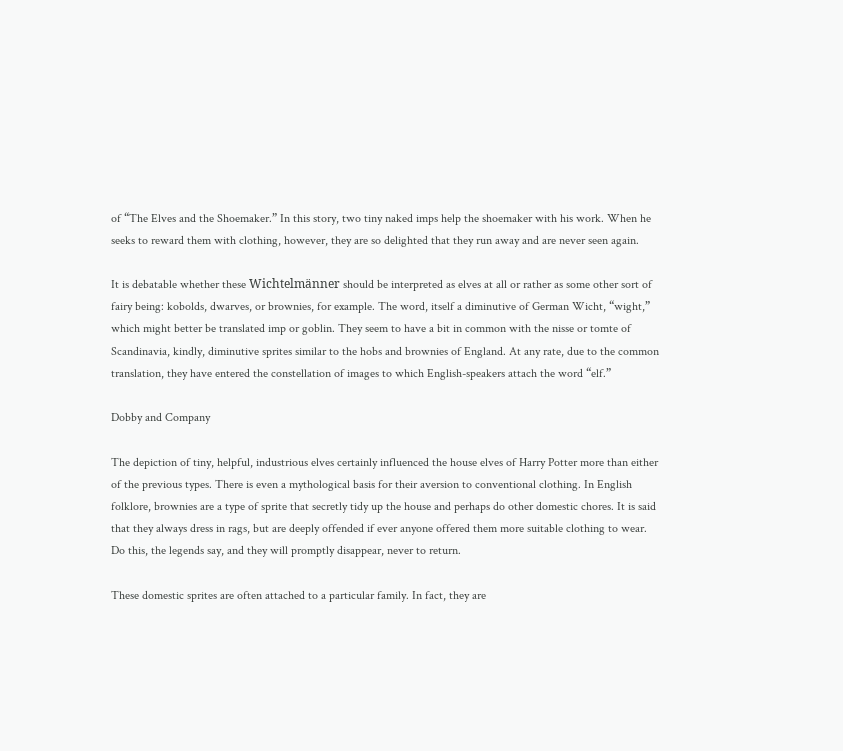of “The Elves and the Shoemaker.” In this story, two tiny naked imps help the shoemaker with his work. When he seeks to reward them with clothing, however, they are so delighted that they run away and are never seen again.

It is debatable whether these Wichtelmänner should be interpreted as elves at all or rather as some other sort of fairy being: kobolds, dwarves, or brownies, for example. The word, itself a diminutive of German Wicht, “wight,” which might better be translated imp or goblin. They seem to have a bit in common with the nisse or tomte of Scandinavia, kindly, diminutive sprites similar to the hobs and brownies of England. At any rate, due to the common translation, they have entered the constellation of images to which English-speakers attach the word “elf.”

Dobby and Company

The depiction of tiny, helpful, industrious elves certainly influenced the house elves of Harry Potter more than either of the previous types. There is even a mythological basis for their aversion to conventional clothing. In English folklore, brownies are a type of sprite that secretly tidy up the house and perhaps do other domestic chores. It is said that they always dress in rags, but are deeply offended if ever anyone offered them more suitable clothing to wear. Do this, the legends say, and they will promptly disappear, never to return.

These domestic sprites are often attached to a particular family. In fact, they are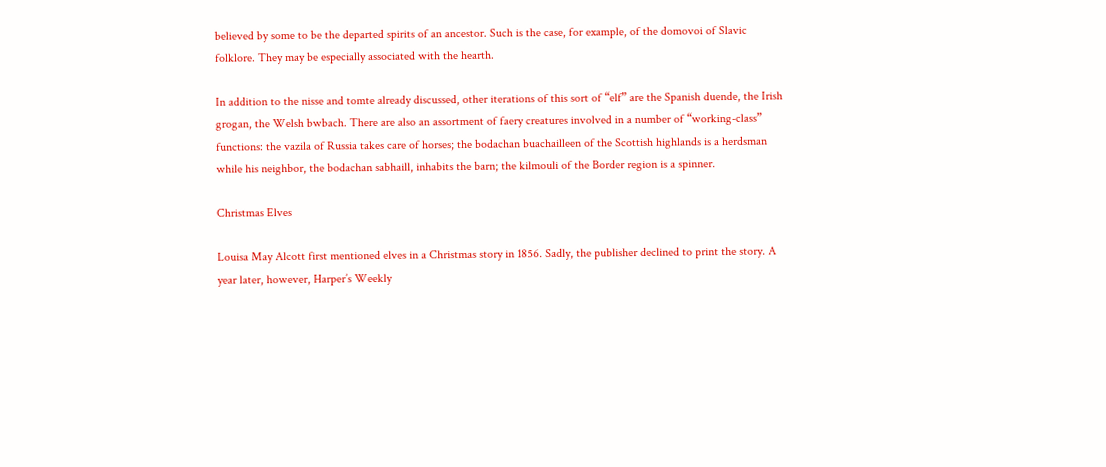believed by some to be the departed spirits of an ancestor. Such is the case, for example, of the domovoi of Slavic folklore. They may be especially associated with the hearth.

In addition to the nisse and tomte already discussed, other iterations of this sort of “elf” are the Spanish duende, the Irish grogan, the Welsh bwbach. There are also an assortment of faery creatures involved in a number of “working-class” functions: the vazila of Russia takes care of horses; the bodachan buachailleen of the Scottish highlands is a herdsman while his neighbor, the bodachan sabhaill, inhabits the barn; the kilmouli of the Border region is a spinner.

Christmas Elves

Louisa May Alcott first mentioned elves in a Christmas story in 1856. Sadly, the publisher declined to print the story. A year later, however, Harper’s Weekly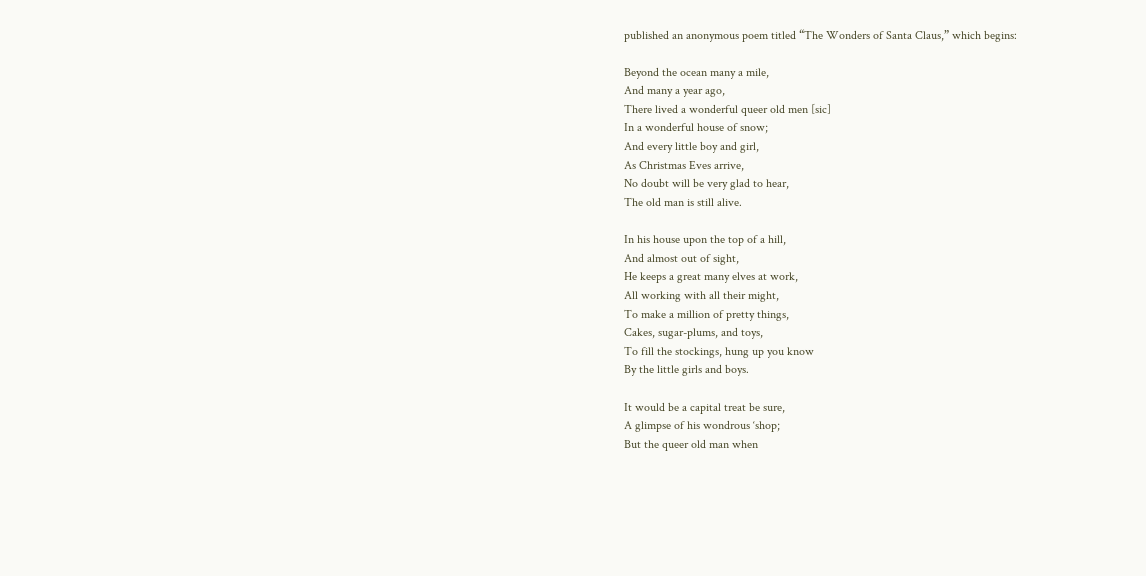published an anonymous poem titled “The Wonders of Santa Claus,” which begins:

Beyond the ocean many a mile,
And many a year ago,
There lived a wonderful queer old men [sic]
In a wonderful house of snow;
And every little boy and girl,
As Christmas Eves arrive,
No doubt will be very glad to hear,
The old man is still alive.

In his house upon the top of a hill,
And almost out of sight,
He keeps a great many elves at work,
All working with all their might,
To make a million of pretty things,
Cakes, sugar-plums, and toys,
To fill the stockings, hung up you know
By the little girls and boys.

It would be a capital treat be sure,
A glimpse of his wondrous ‘shop;
But the queer old man when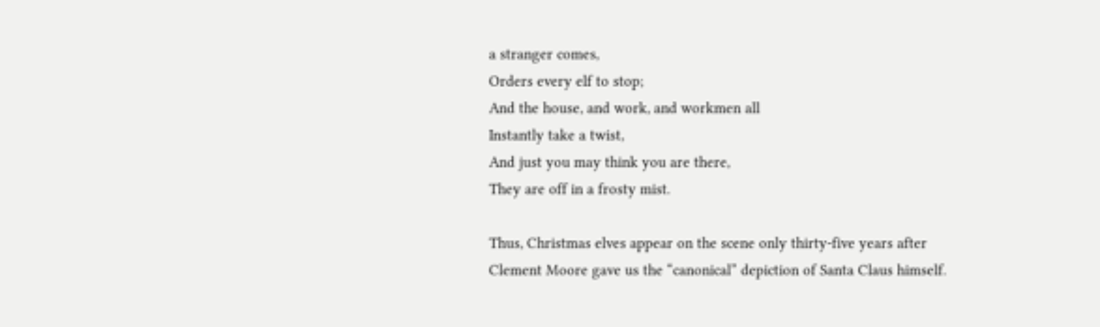a stranger comes,
Orders every elf to stop;
And the house, and work, and workmen all
Instantly take a twist,
And just you may think you are there,
They are off in a frosty mist.

Thus, Christmas elves appear on the scene only thirty-five years after Clement Moore gave us the “canonical” depiction of Santa Claus himself.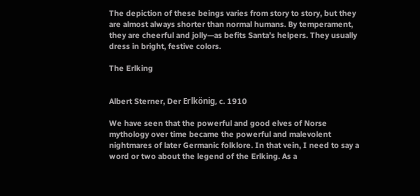The depiction of these beings varies from story to story, but they are almost always shorter than normal humans. By temperament, they are cheerful and jolly—as befits Santa’s helpers. They usually dress in bright, festive colors.

The Erlking


Albert Sterner, Der Erlkönig, c. 1910

We have seen that the powerful and good elves of Norse mythology over time became the powerful and malevolent nightmares of later Germanic folklore. In that vein, I need to say a word or two about the legend of the Erlking. As a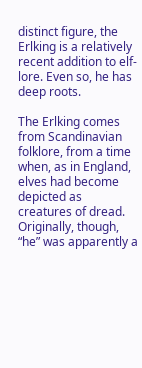distinct figure, the Erlking is a relatively recent addition to elf-lore. Even so, he has deep roots.

The Erlking comes from Scandinavian folklore, from a time when, as in England, elves had become depicted as creatures of dread. Originally, though, “he” was apparently a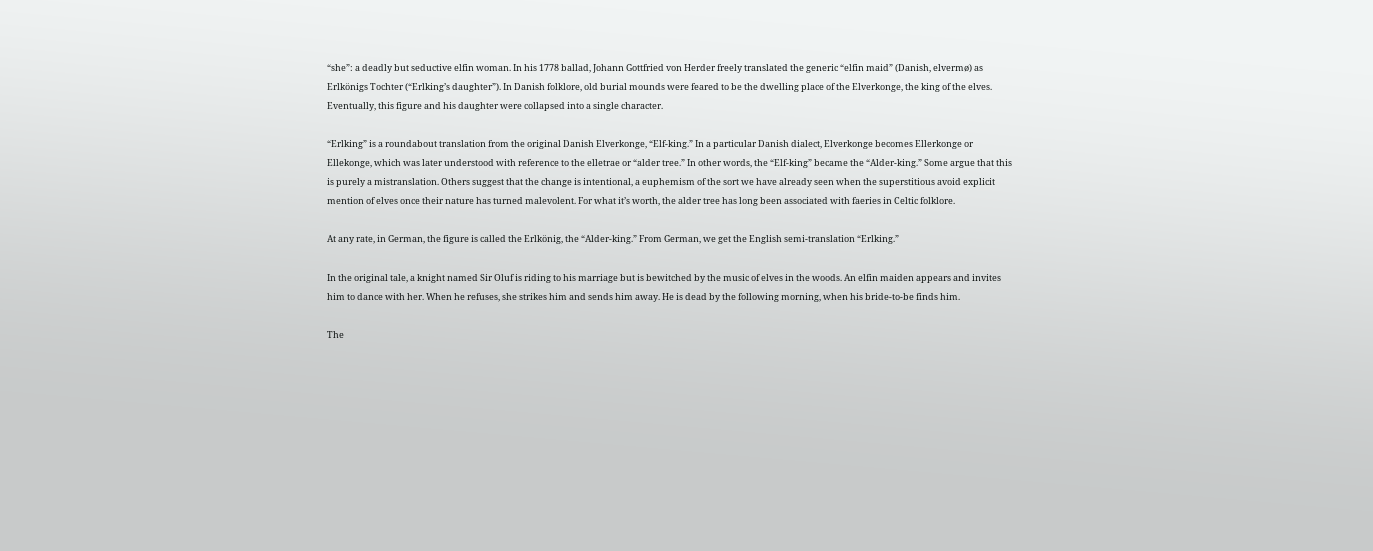“she”: a deadly but seductive elfin woman. In his 1778 ballad, Johann Gottfried von Herder freely translated the generic “elfin maid” (Danish, elvermø) as Erlkönigs Tochter (“Erlking’s daughter”). In Danish folklore, old burial mounds were feared to be the dwelling place of the Elverkonge, the king of the elves. Eventually, this figure and his daughter were collapsed into a single character.

“Erlking” is a roundabout translation from the original Danish Elverkonge, “Elf-king.” In a particular Danish dialect, Elverkonge becomes Ellerkonge or Ellekonge, which was later understood with reference to the elletrae or “alder tree.” In other words, the “Elf-king” became the “Alder-king.” Some argue that this is purely a mistranslation. Others suggest that the change is intentional, a euphemism of the sort we have already seen when the superstitious avoid explicit mention of elves once their nature has turned malevolent. For what it’s worth, the alder tree has long been associated with faeries in Celtic folklore.

At any rate, in German, the figure is called the Erlkönig, the “Alder-king.” From German, we get the English semi-translation “Erlking.”

In the original tale, a knight named Sir Oluf is riding to his marriage but is bewitched by the music of elves in the woods. An elfin maiden appears and invites him to dance with her. When he refuses, she strikes him and sends him away. He is dead by the following morning, when his bride-to-be finds him.

The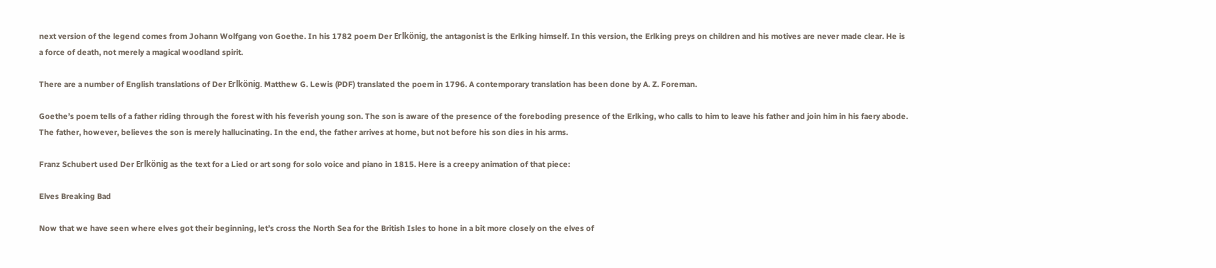next version of the legend comes from Johann Wolfgang von Goethe. In his 1782 poem Der Erlkönig, the antagonist is the Erlking himself. In this version, the Erlking preys on children and his motives are never made clear. He is a force of death, not merely a magical woodland spirit.

There are a number of English translations of Der Erlkönig. Matthew G. Lewis (PDF) translated the poem in 1796. A contemporary translation has been done by A. Z. Foreman.

Goethe’s poem tells of a father riding through the forest with his feverish young son. The son is aware of the presence of the foreboding presence of the Erlking, who calls to him to leave his father and join him in his faery abode. The father, however, believes the son is merely hallucinating. In the end, the father arrives at home, but not before his son dies in his arms.

Franz Schubert used Der Erlkönig as the text for a Lied or art song for solo voice and piano in 1815. Here is a creepy animation of that piece:

Elves Breaking Bad

Now that we have seen where elves got their beginning, let’s cross the North Sea for the British Isles to hone in a bit more closely on the elves of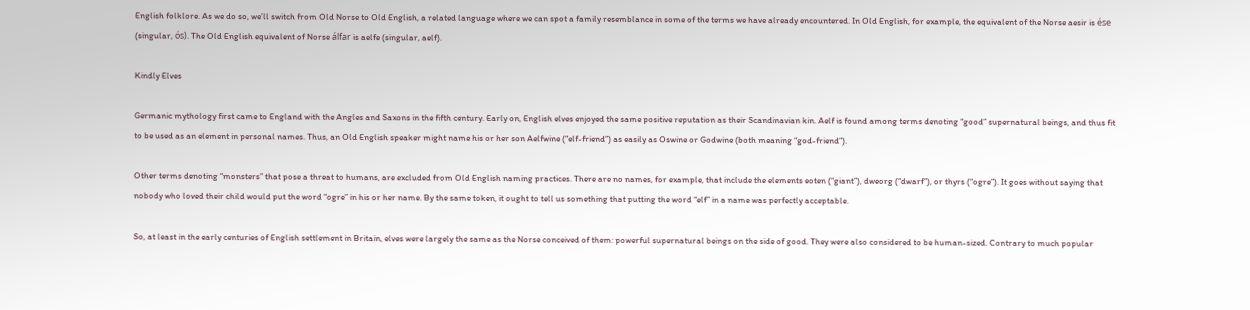English folklore. As we do so, we’ll switch from Old Norse to Old English, a related language where we can spot a family resemblance in some of the terms we have already encountered. In Old English, for example, the equivalent of the Norse aesir is ése (singular, ós). The Old English equivalent of Norse álfar is aelfe (singular, aelf).

Kindly Elves

Germanic mythology first came to England with the Angles and Saxons in the fifth century. Early on, English elves enjoyed the same positive reputation as their Scandinavian kin. Aelf is found among terms denoting “good” supernatural beings, and thus fit to be used as an element in personal names. Thus, an Old English speaker might name his or her son Aelfwine (“elf-friend”) as easily as Oswine or Godwine (both meaning “god-friend”).

Other terms denoting “monsters” that pose a threat to humans, are excluded from Old English naming practices. There are no names, for example, that include the elements eoten (“giant”), dweorg (“dwarf”), or thyrs (“ogre”). It goes without saying that nobody who loved their child would put the word “ogre” in his or her name. By the same token, it ought to tell us something that putting the word “elf” in a name was perfectly acceptable.

So, at least in the early centuries of English settlement in Britain, elves were largely the same as the Norse conceived of them: powerful supernatural beings on the side of good. They were also considered to be human-sized. Contrary to much popular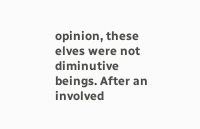opinion, these elves were not diminutive beings. After an involved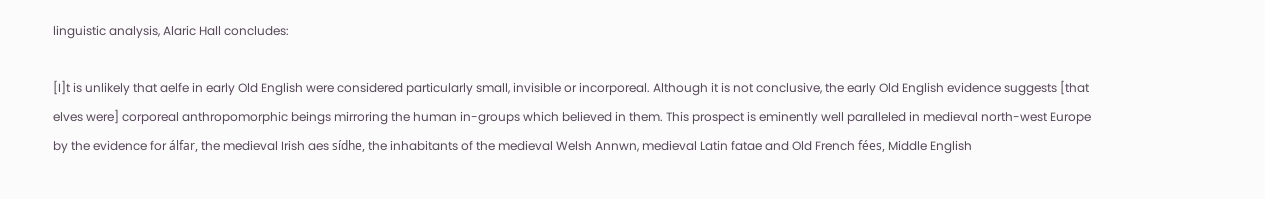linguistic analysis, Alaric Hall concludes:

[I]t is unlikely that aelfe in early Old English were considered particularly small, invisible or incorporeal. Although it is not conclusive, the early Old English evidence suggests [that elves were] corporeal anthropomorphic beings mirroring the human in-groups which believed in them. This prospect is eminently well paralleled in medieval north-west Europe by the evidence for álfar, the medieval Irish aes sídhe, the inhabitants of the medieval Welsh Annwn, medieval Latin fatae and Old French fées, Middle English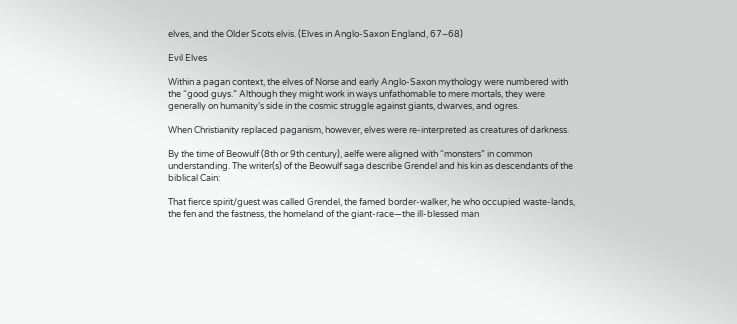elves, and the Older Scots elvis. (Elves in Anglo-Saxon England, 67–68)

Evil Elves

Within a pagan context, the elves of Norse and early Anglo-Saxon mythology were numbered with the “good guys.” Although they might work in ways unfathomable to mere mortals, they were generally on humanity’s side in the cosmic struggle against giants, dwarves, and ogres.

When Christianity replaced paganism, however, elves were re-interpreted as creatures of darkness.

By the time of Beowulf (8th or 9th century), aelfe were aligned with “monsters” in common understanding. The writer(s) of the Beowulf saga describe Grendel and his kin as descendants of the biblical Cain:

That fierce spirit/guest was called Grendel, the famed border-walker, he who occupied waste-lands, the fen and the fastness, the homeland of the giant-race—the ill-blessed man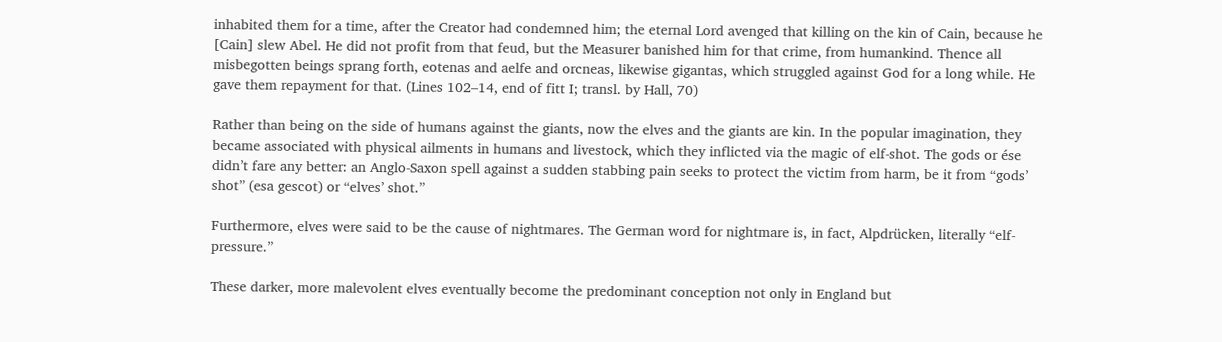inhabited them for a time, after the Creator had condemned him; the eternal Lord avenged that killing on the kin of Cain, because he [Cain] slew Abel. He did not profit from that feud, but the Measurer banished him for that crime, from humankind. Thence all misbegotten beings sprang forth, eotenas and aelfe and orcneas, likewise gigantas, which struggled against God for a long while. He gave them repayment for that. (Lines 102–14, end of fitt I; transl. by Hall, 70)

Rather than being on the side of humans against the giants, now the elves and the giants are kin. In the popular imagination, they became associated with physical ailments in humans and livestock, which they inflicted via the magic of elf-shot. The gods or ése didn’t fare any better: an Anglo-Saxon spell against a sudden stabbing pain seeks to protect the victim from harm, be it from “gods’ shot” (esa gescot) or “elves’ shot.”

Furthermore, elves were said to be the cause of nightmares. The German word for nightmare is, in fact, Alpdrücken, literally “elf-pressure.”

These darker, more malevolent elves eventually become the predominant conception not only in England but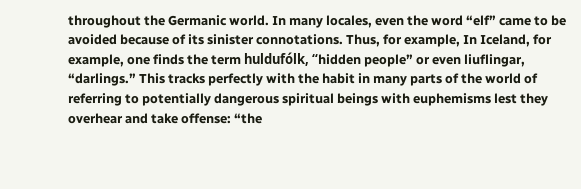throughout the Germanic world. In many locales, even the word “elf” came to be avoided because of its sinister connotations. Thus, for example, In Iceland, for example, one finds the term huldufólk, “hidden people” or even liuflingar, “darlings.” This tracks perfectly with the habit in many parts of the world of referring to potentially dangerous spiritual beings with euphemisms lest they overhear and take offense: “the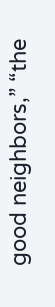good neighbors,” “the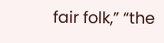fair folk,” “the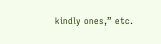kindly ones,” etc.